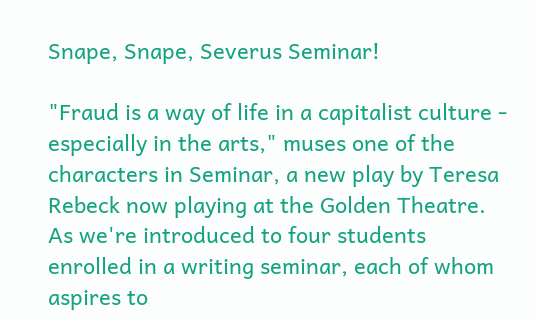Snape, Snape, Severus Seminar!

"Fraud is a way of life in a capitalist culture - especially in the arts," muses one of the characters in Seminar, a new play by Teresa Rebeck now playing at the Golden Theatre. As we're introduced to four students enrolled in a writing seminar, each of whom aspires to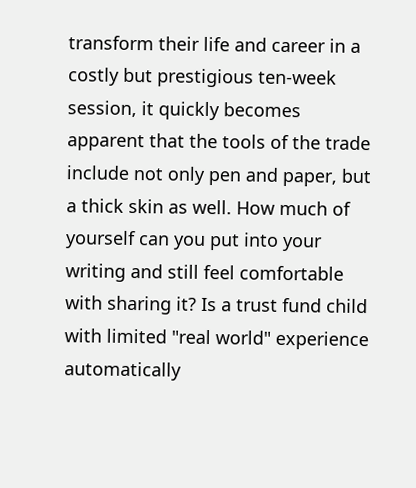transform their life and career in a costly but prestigious ten-week session, it quickly becomes apparent that the tools of the trade include not only pen and paper, but a thick skin as well. How much of yourself can you put into your writing and still feel comfortable with sharing it? Is a trust fund child with limited "real world" experience automatically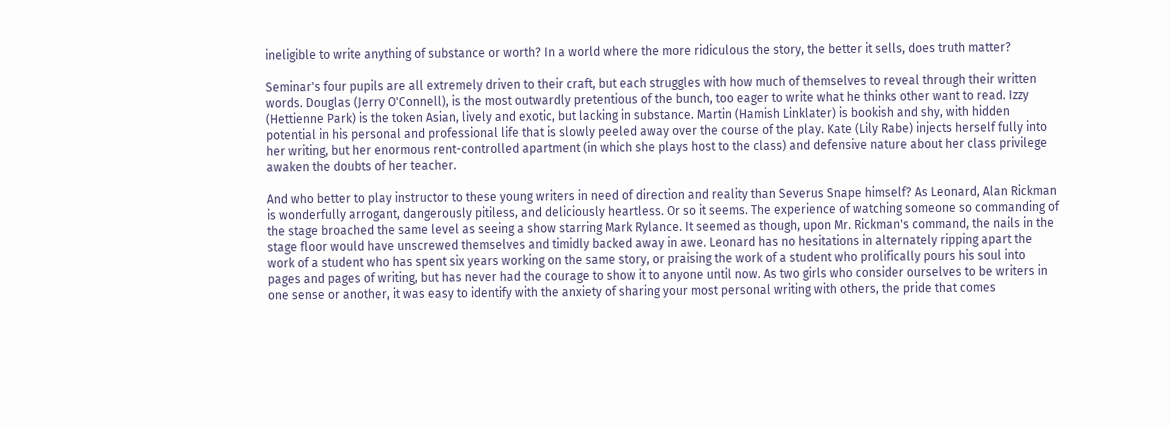ineligible to write anything of substance or worth? In a world where the more ridiculous the story, the better it sells, does truth matter?

Seminar's four pupils are all extremely driven to their craft, but each struggles with how much of themselves to reveal through their written words. Douglas (Jerry O'Connell), is the most outwardly pretentious of the bunch, too eager to write what he thinks other want to read. Izzy (Hettienne Park) is the token Asian, lively and exotic, but lacking in substance. Martin (Hamish Linklater) is bookish and shy, with hidden potential in his personal and professional life that is slowly peeled away over the course of the play. Kate (Lily Rabe) injects herself fully into her writing, but her enormous rent-controlled apartment (in which she plays host to the class) and defensive nature about her class privilege awaken the doubts of her teacher.

And who better to play instructor to these young writers in need of direction and reality than Severus Snape himself? As Leonard, Alan Rickman is wonderfully arrogant, dangerously pitiless, and deliciously heartless. Or so it seems. The experience of watching someone so commanding of the stage broached the same level as seeing a show starring Mark Rylance. It seemed as though, upon Mr. Rickman's command, the nails in the stage floor would have unscrewed themselves and timidly backed away in awe. Leonard has no hesitations in alternately ripping apart the work of a student who has spent six years working on the same story, or praising the work of a student who prolifically pours his soul into pages and pages of writing, but has never had the courage to show it to anyone until now. As two girls who consider ourselves to be writers in one sense or another, it was easy to identify with the anxiety of sharing your most personal writing with others, the pride that comes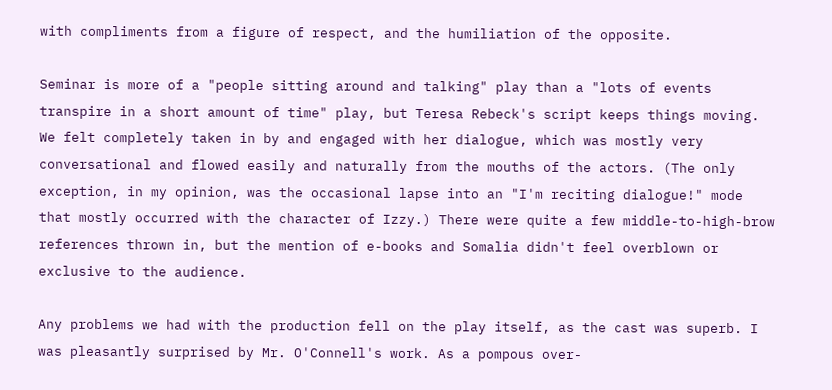with compliments from a figure of respect, and the humiliation of the opposite.

Seminar is more of a "people sitting around and talking" play than a "lots of events transpire in a short amount of time" play, but Teresa Rebeck's script keeps things moving. We felt completely taken in by and engaged with her dialogue, which was mostly very conversational and flowed easily and naturally from the mouths of the actors. (The only exception, in my opinion, was the occasional lapse into an "I'm reciting dialogue!" mode that mostly occurred with the character of Izzy.) There were quite a few middle-to-high-brow references thrown in, but the mention of e-books and Somalia didn't feel overblown or exclusive to the audience.

Any problems we had with the production fell on the play itself, as the cast was superb. I was pleasantly surprised by Mr. O'Connell's work. As a pompous over-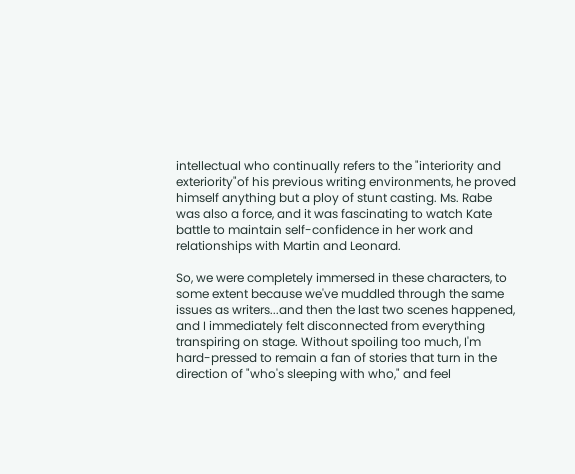intellectual who continually refers to the "interiority and exteriority"of his previous writing environments, he proved himself anything but a ploy of stunt casting. Ms. Rabe was also a force, and it was fascinating to watch Kate battle to maintain self-confidence in her work and relationships with Martin and Leonard.

So, we were completely immersed in these characters, to some extent because we've muddled through the same issues as writers...and then the last two scenes happened, and I immediately felt disconnected from everything transpiring on stage. Without spoiling too much, I'm hard-pressed to remain a fan of stories that turn in the direction of "who's sleeping with who," and feel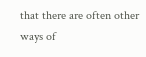that there are often other ways of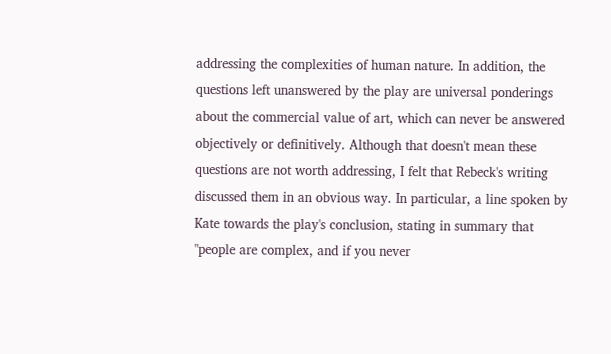addressing the complexities of human nature. In addition, the questions left unanswered by the play are universal ponderings about the commercial value of art, which can never be answered objectively or definitively. Although that doesn't mean these questions are not worth addressing, I felt that Rebeck's writing discussed them in an obvious way. In particular, a line spoken by Kate towards the play's conclusion, stating in summary that "people are complex, and if you never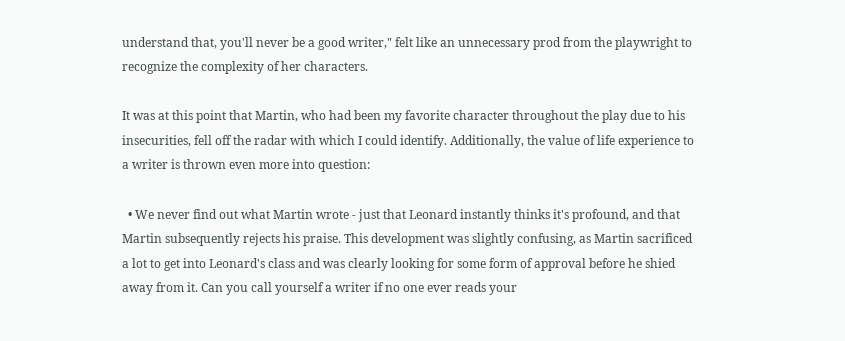understand that, you'll never be a good writer," felt like an unnecessary prod from the playwright to recognize the complexity of her characters.

It was at this point that Martin, who had been my favorite character throughout the play due to his insecurities, fell off the radar with which I could identify. Additionally, the value of life experience to a writer is thrown even more into question:

  • We never find out what Martin wrote - just that Leonard instantly thinks it's profound, and that Martin subsequently rejects his praise. This development was slightly confusing, as Martin sacrificed a lot to get into Leonard's class and was clearly looking for some form of approval before he shied away from it. Can you call yourself a writer if no one ever reads your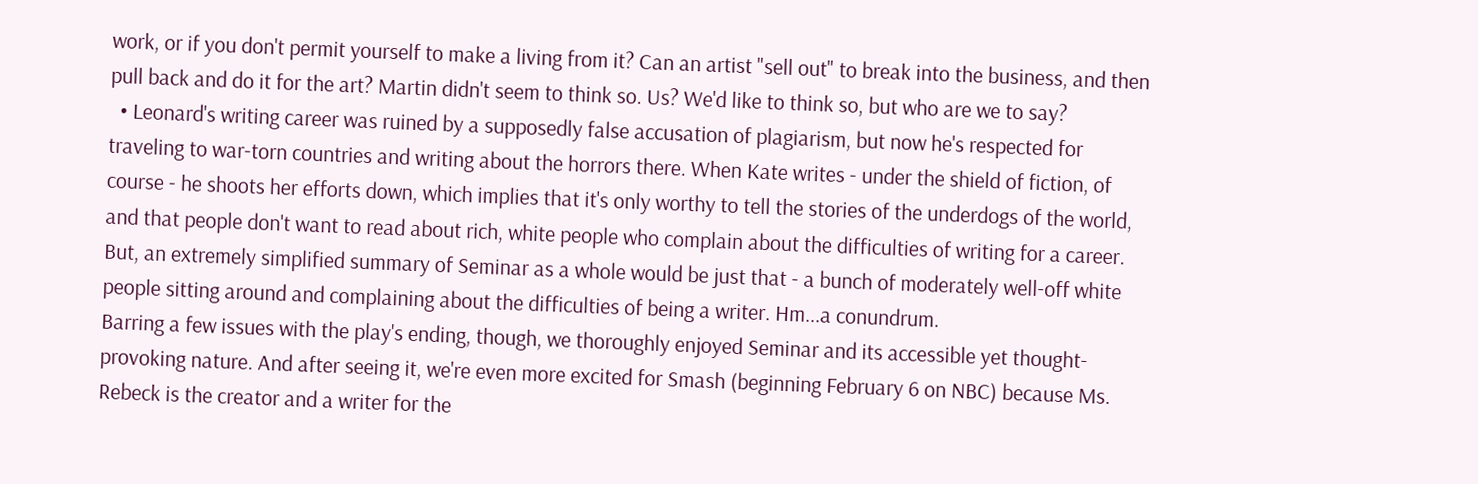work, or if you don't permit yourself to make a living from it? Can an artist "sell out" to break into the business, and then pull back and do it for the art? Martin didn't seem to think so. Us? We'd like to think so, but who are we to say?
  • Leonard's writing career was ruined by a supposedly false accusation of plagiarism, but now he's respected for traveling to war-torn countries and writing about the horrors there. When Kate writes - under the shield of fiction, of course - he shoots her efforts down, which implies that it's only worthy to tell the stories of the underdogs of the world, and that people don't want to read about rich, white people who complain about the difficulties of writing for a career. But, an extremely simplified summary of Seminar as a whole would be just that - a bunch of moderately well-off white people sitting around and complaining about the difficulties of being a writer. Hm...a conundrum.
Barring a few issues with the play's ending, though, we thoroughly enjoyed Seminar and its accessible yet thought-provoking nature. And after seeing it, we're even more excited for Smash (beginning February 6 on NBC) because Ms. Rebeck is the creator and a writer for the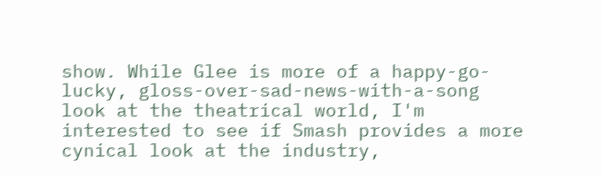show. While Glee is more of a happy-go-lucky, gloss-over-sad-news-with-a-song look at the theatrical world, I'm interested to see if Smash provides a more cynical look at the industry,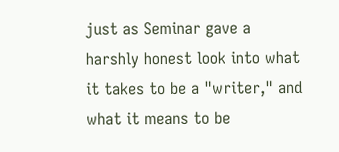just as Seminar gave a harshly honest look into what it takes to be a "writer," and what it means to be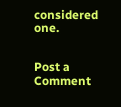considered one.


Post a Comment